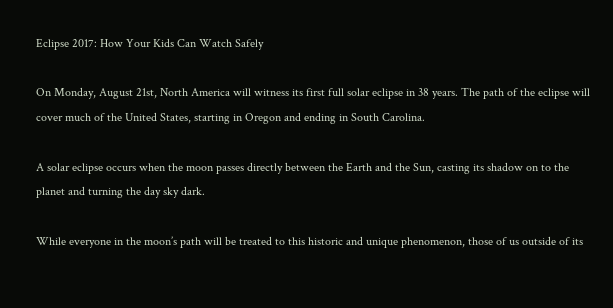Eclipse 2017: How Your Kids Can Watch Safely

On Monday, August 21st, North America will witness its first full solar eclipse in 38 years. The path of the eclipse will cover much of the United States, starting in Oregon and ending in South Carolina.

A solar eclipse occurs when the moon passes directly between the Earth and the Sun, casting its shadow on to the planet and turning the day sky dark.

While everyone in the moon’s path will be treated to this historic and unique phenomenon, those of us outside of its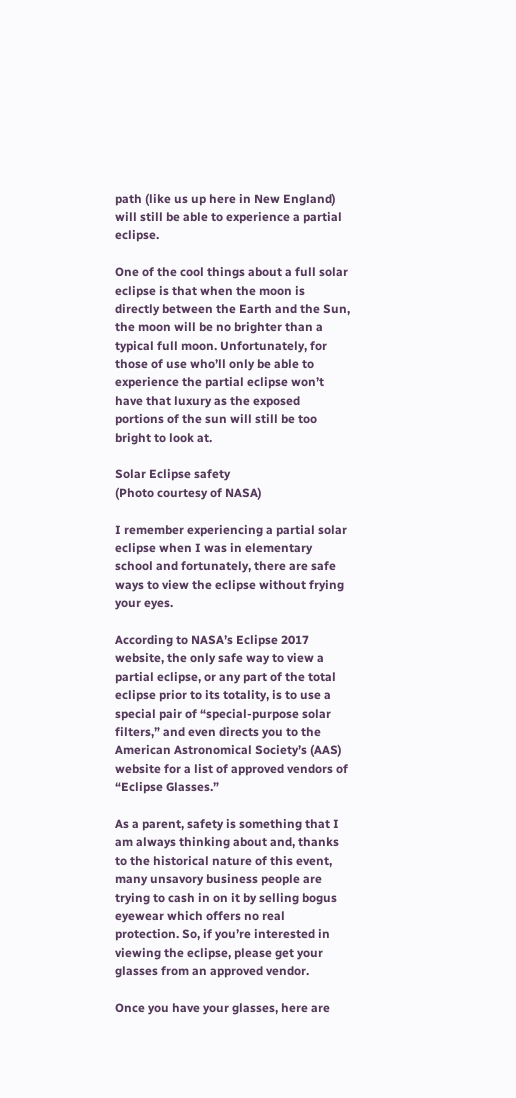path (like us up here in New England) will still be able to experience a partial eclipse.

One of the cool things about a full solar eclipse is that when the moon is directly between the Earth and the Sun, the moon will be no brighter than a typical full moon. Unfortunately, for those of use who’ll only be able to experience the partial eclipse won’t have that luxury as the exposed portions of the sun will still be too bright to look at.

Solar Eclipse safety
(Photo courtesy of NASA)

I remember experiencing a partial solar eclipse when I was in elementary school and fortunately, there are safe ways to view the eclipse without frying your eyes.

According to NASA’s Eclipse 2017 website, the only safe way to view a partial eclipse, or any part of the total eclipse prior to its totality, is to use a special pair of “special-purpose solar filters,” and even directs you to the American Astronomical Society’s (AAS) website for a list of approved vendors of “Eclipse Glasses.”

As a parent, safety is something that I am always thinking about and, thanks to the historical nature of this event, many unsavory business people are trying to cash in on it by selling bogus eyewear which offers no real protection. So, if you’re interested in viewing the eclipse, please get your glasses from an approved vendor.

Once you have your glasses, here are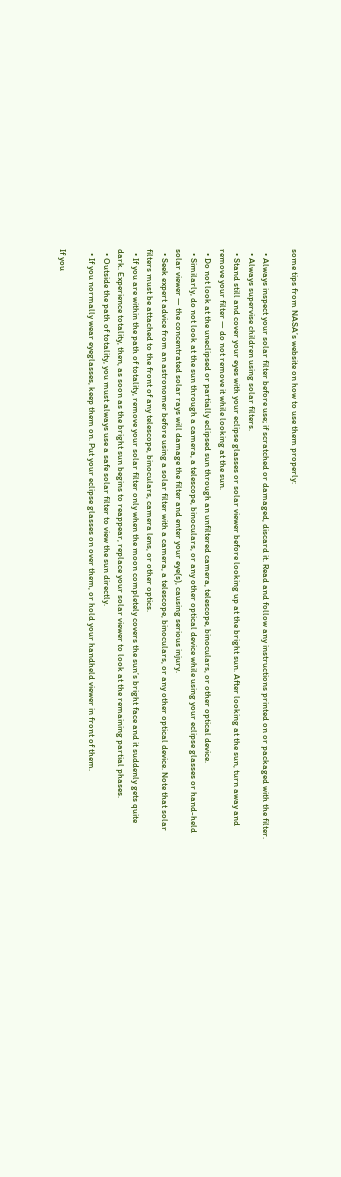some tips from NASA’s website on how to use them properly:

  • Always inspect your solar filter before use; if scratched or damaged, discard it. Read and follow any instructions printed on or packaged with the filter.
  • Always supervise children using solar filters.
  • Stand still and cover your eyes with your eclipse glasses or solar viewer before looking up at the bright sun. After looking at the sun, turn away and remove your filter — do not remove it while looking at the sun.
  • Do not look at the uneclipsed or partially eclipsed sun through an unfiltered camera, telescope, binoculars, or other optical device.
  • Similarly, do not look at the sun through a camera, a telescope, binoculars, or any other optical device while using your eclipse glasses or hand-held solar viewer — the concentrated solar rays will damage the filter and enter your eye(s), causing serious injury.
  • Seek expert advice from an astronomer before using a solar filter with a camera, a telescope, binoculars, or any other optical device. Note that solar filters must be attached to the front of any telescope, binoculars, camera lens, or other optics.
  • If you are within the path of totality, remove your solar filter only when the moon completely covers the sun’s bright face and it suddenly gets quite dark. Experience totality, then, as soon as the bright sun begins to reappear, replace your solar viewer to look at the remaining partial phases.
  • Outside the path of totality, you must always use a safe solar filter to view the sun directly.
  • If you normally wear eyeglasses, keep them on. Put your eclipse glasses on over them, or hold your handheld viewer in front of them.

If you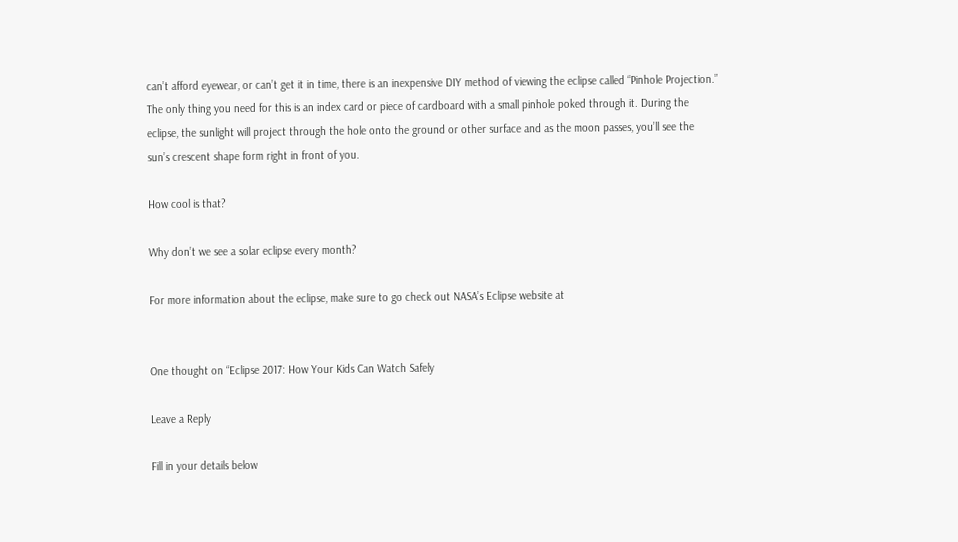can’t afford eyewear, or can’t get it in time, there is an inexpensive DIY method of viewing the eclipse called “Pinhole Projection.” The only thing you need for this is an index card or piece of cardboard with a small pinhole poked through it. During the eclipse, the sunlight will project through the hole onto the ground or other surface and as the moon passes, you’ll see the sun’s crescent shape form right in front of you.

How cool is that?

Why don’t we see a solar eclipse every month?

For more information about the eclipse, make sure to go check out NASA’s Eclipse website at


One thought on “Eclipse 2017: How Your Kids Can Watch Safely

Leave a Reply

Fill in your details below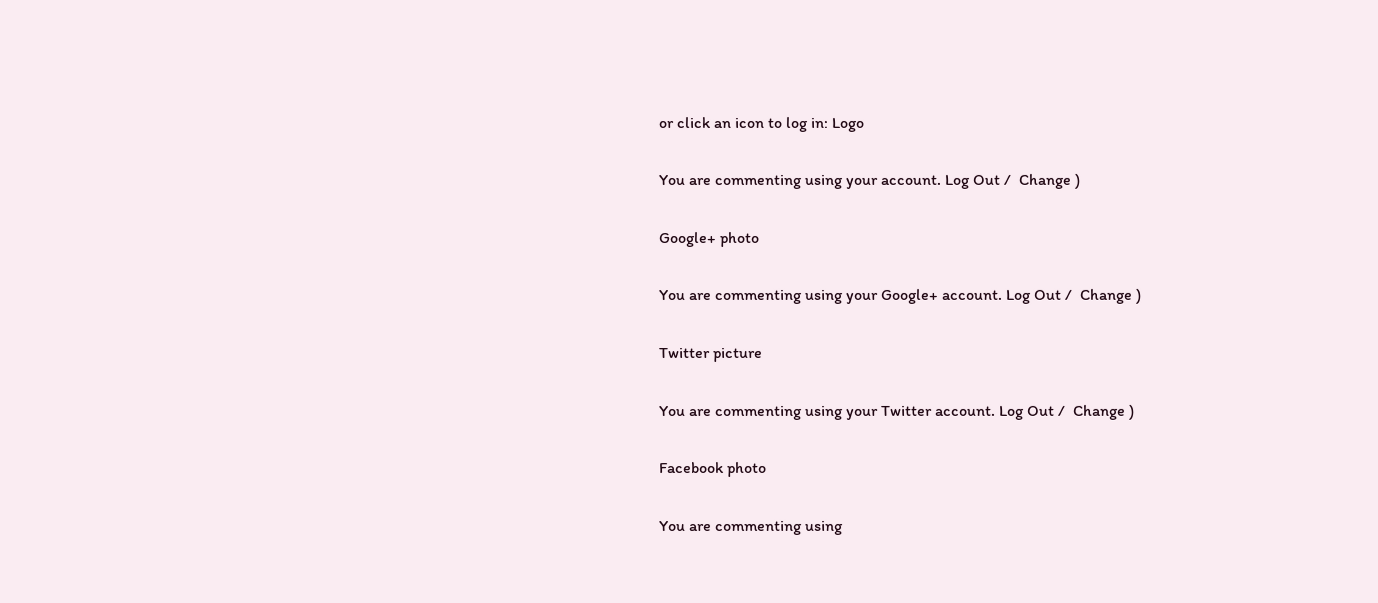or click an icon to log in: Logo

You are commenting using your account. Log Out /  Change )

Google+ photo

You are commenting using your Google+ account. Log Out /  Change )

Twitter picture

You are commenting using your Twitter account. Log Out /  Change )

Facebook photo

You are commenting using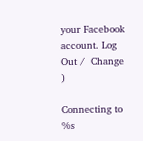your Facebook account. Log Out /  Change )

Connecting to %s